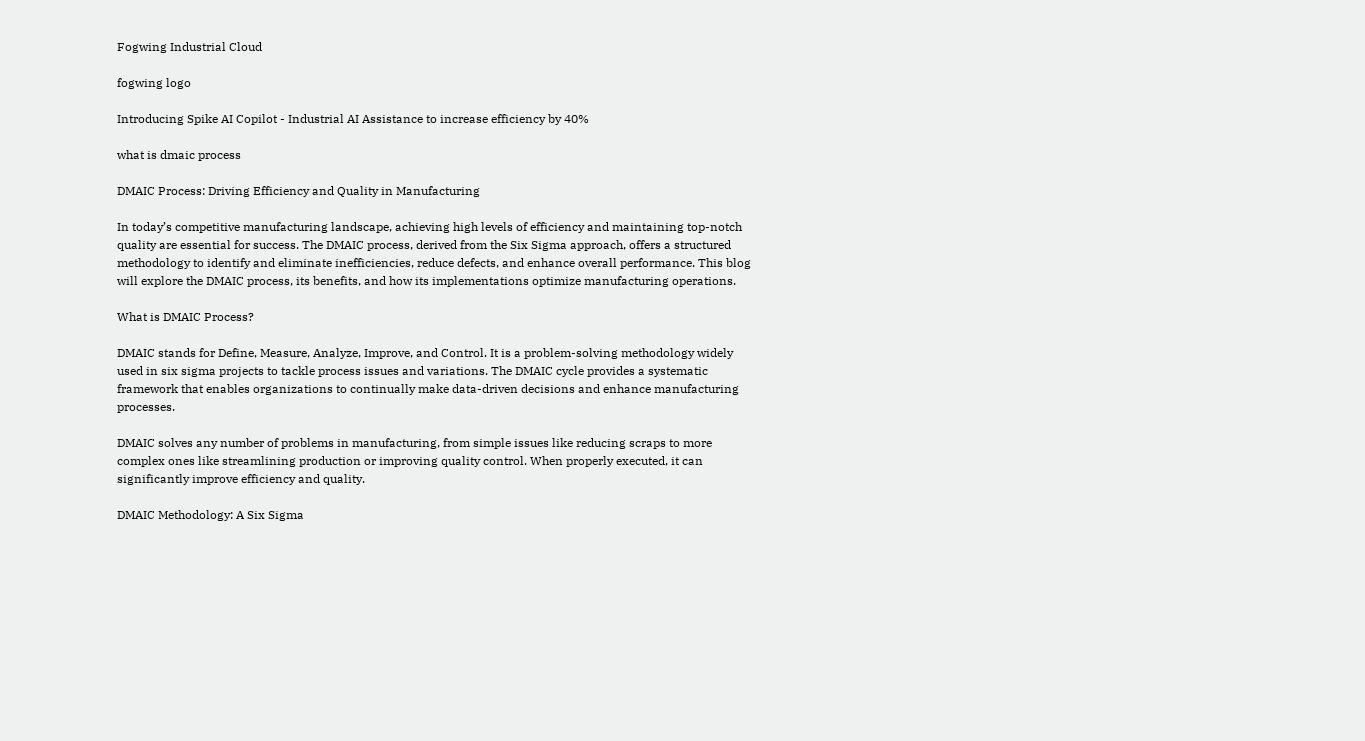Fogwing Industrial Cloud

fogwing logo

Introducing Spike AI Copilot - Industrial AI Assistance to increase efficiency by 40%

what is dmaic process

DMAIC Process: Driving Efficiency and Quality in Manufacturing

In today’s competitive manufacturing landscape, achieving high levels of efficiency and maintaining top-notch quality are essential for success. The DMAIC process, derived from the Six Sigma approach, offers a structured methodology to identify and eliminate inefficiencies, reduce defects, and enhance overall performance. This blog will explore the DMAIC process, its benefits, and how its implementations optimize manufacturing operations.

What is DMAIC Process?

DMAIC stands for Define, Measure, Analyze, Improve, and Control. It is a problem-solving methodology widely used in six sigma projects to tackle process issues and variations. The DMAIC cycle provides a systematic framework that enables organizations to continually make data-driven decisions and enhance manufacturing processes.

DMAIC solves any number of problems in manufacturing, from simple issues like reducing scraps to more complex ones like streamlining production or improving quality control. When properly executed, it can significantly improve efficiency and quality.

DMAIC Methodology: A Six Sigma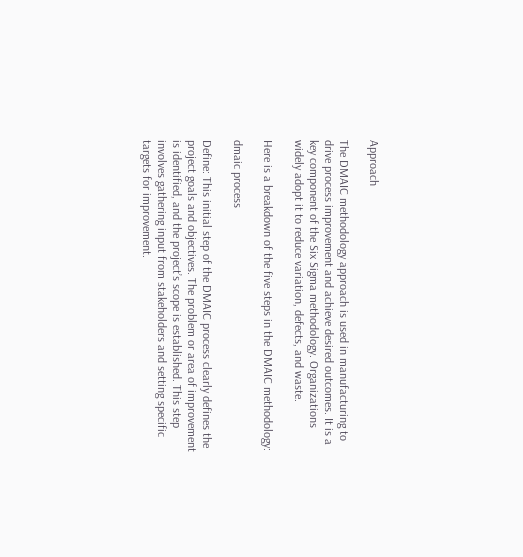Approach

The DMAIC methodology approach is used in manufacturing to drive process improvement and achieve desired outcomes. It is a key component of the Six Sigma methodology. Organizations widely adopt it to reduce variation, defects, and waste.

Here is a breakdown of the five steps in the DMAIC methodology:

dmaic process

Define: This initial step of the DMAIC process clearly defines the project goals and objectives. The problem or area of improvement is identified, and the project’s scope is established. This step involves gathering input from stakeholders and setting specific targets for improvement.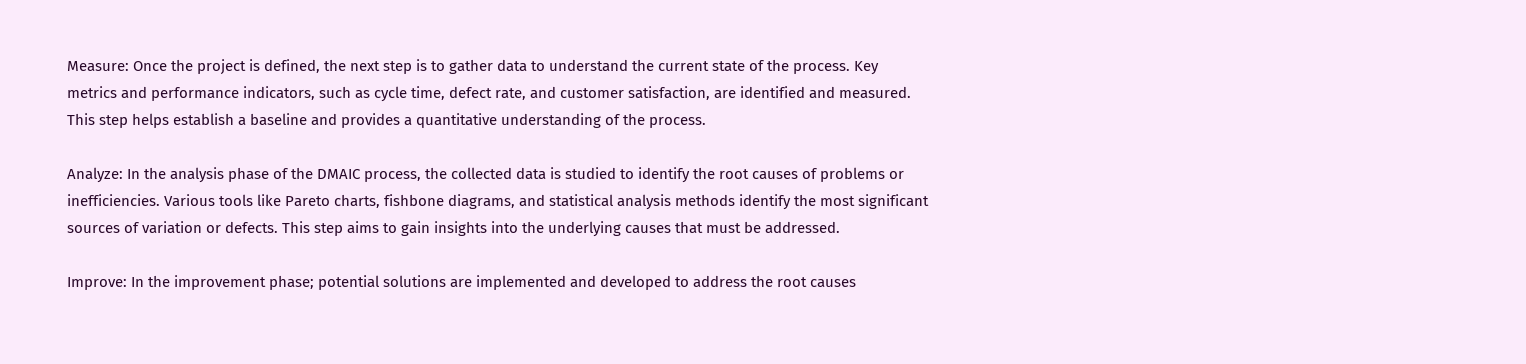Measure: Once the project is defined, the next step is to gather data to understand the current state of the process. Key metrics and performance indicators, such as cycle time, defect rate, and customer satisfaction, are identified and measured. This step helps establish a baseline and provides a quantitative understanding of the process.

Analyze: In the analysis phase of the DMAIC process, the collected data is studied to identify the root causes of problems or inefficiencies. Various tools like Pareto charts, fishbone diagrams, and statistical analysis methods identify the most significant sources of variation or defects. This step aims to gain insights into the underlying causes that must be addressed.

Improve: In the improvement phase; potential solutions are implemented and developed to address the root causes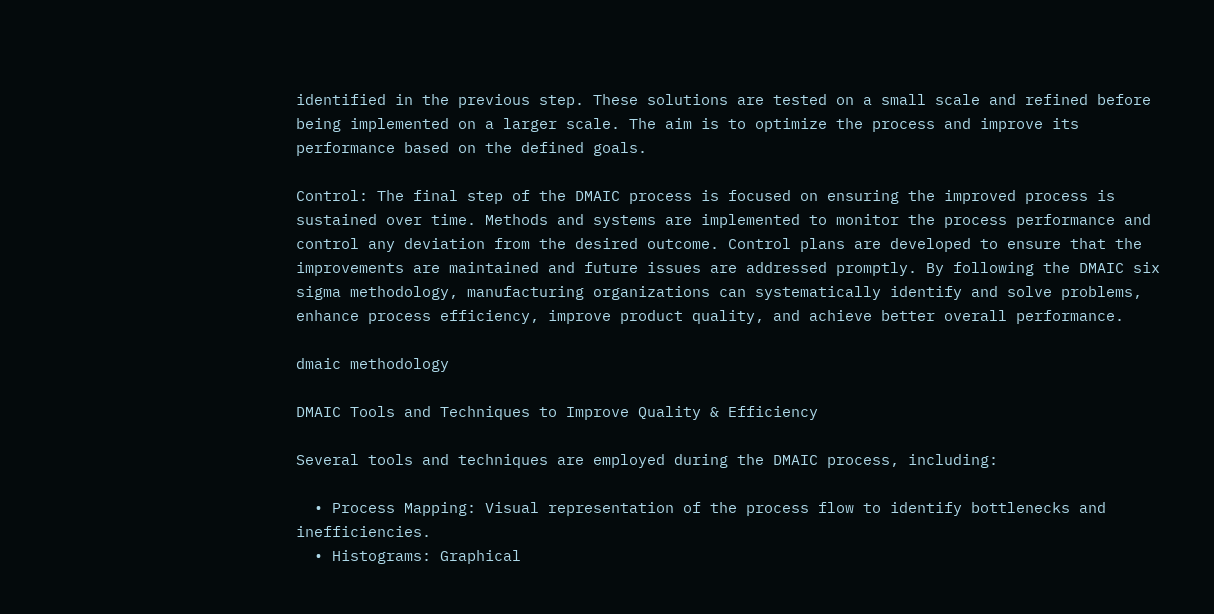identified in the previous step. These solutions are tested on a small scale and refined before being implemented on a larger scale. The aim is to optimize the process and improve its performance based on the defined goals.

Control: The final step of the DMAIC process is focused on ensuring the improved process is sustained over time. Methods and systems are implemented to monitor the process performance and control any deviation from the desired outcome. Control plans are developed to ensure that the improvements are maintained and future issues are addressed promptly. By following the DMAIC six sigma methodology, manufacturing organizations can systematically identify and solve problems, enhance process efficiency, improve product quality, and achieve better overall performance.

dmaic methodology

DMAIC Tools and Techniques to Improve Quality & Efficiency

Several tools and techniques are employed during the DMAIC process, including:

  • Process Mapping: Visual representation of the process flow to identify bottlenecks and inefficiencies.
  • Histograms: Graphical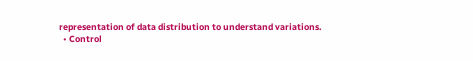representation of data distribution to understand variations.
  • Control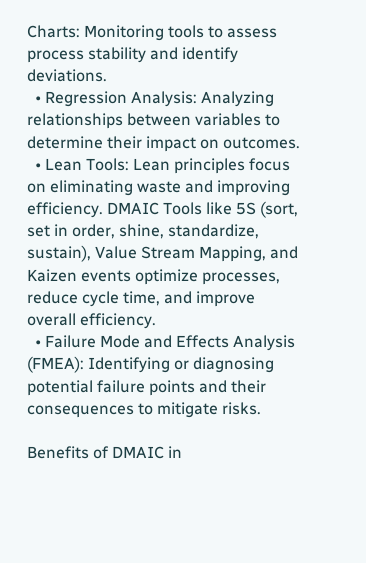Charts: Monitoring tools to assess process stability and identify deviations.
  • Regression Analysis: Analyzing relationships between variables to determine their impact on outcomes.
  • Lean Tools: Lean principles focus on eliminating waste and improving efficiency. DMAIC Tools like 5S (sort, set in order, shine, standardize, sustain), Value Stream Mapping, and Kaizen events optimize processes, reduce cycle time, and improve overall efficiency.
  • Failure Mode and Effects Analysis (FMEA): Identifying or diagnosing potential failure points and their consequences to mitigate risks.

Benefits of DMAIC in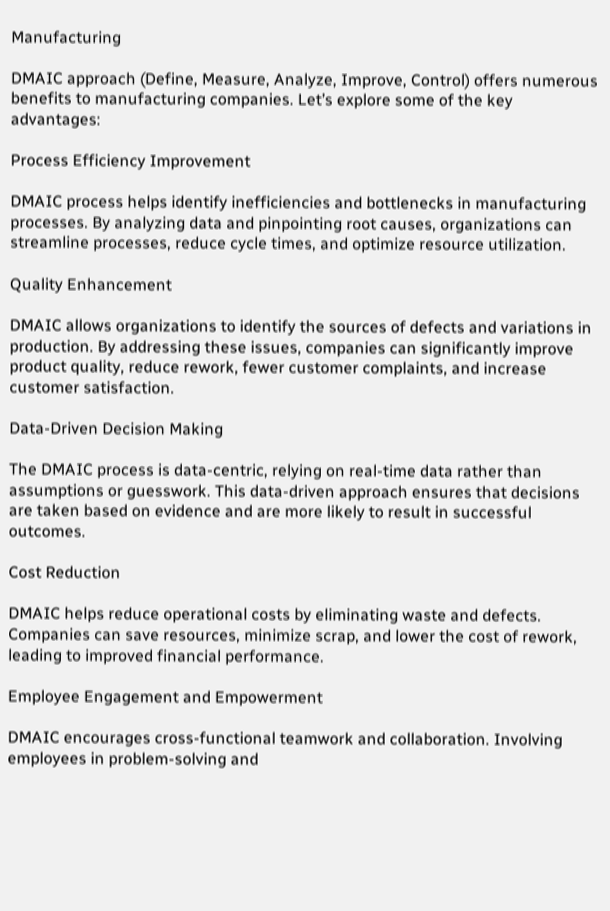Manufacturing

DMAIC approach (Define, Measure, Analyze, Improve, Control) offers numerous benefits to manufacturing companies. Let’s explore some of the key advantages:

Process Efficiency Improvement

DMAIC process helps identify inefficiencies and bottlenecks in manufacturing processes. By analyzing data and pinpointing root causes, organizations can streamline processes, reduce cycle times, and optimize resource utilization.

Quality Enhancement

DMAIC allows organizations to identify the sources of defects and variations in production. By addressing these issues, companies can significantly improve product quality, reduce rework, fewer customer complaints, and increase customer satisfaction.

Data-Driven Decision Making

The DMAIC process is data-centric, relying on real-time data rather than assumptions or guesswork. This data-driven approach ensures that decisions are taken based on evidence and are more likely to result in successful outcomes.

Cost Reduction

DMAIC helps reduce operational costs by eliminating waste and defects. Companies can save resources, minimize scrap, and lower the cost of rework, leading to improved financial performance.

Employee Engagement and Empowerment

DMAIC encourages cross-functional teamwork and collaboration. Involving employees in problem-solving and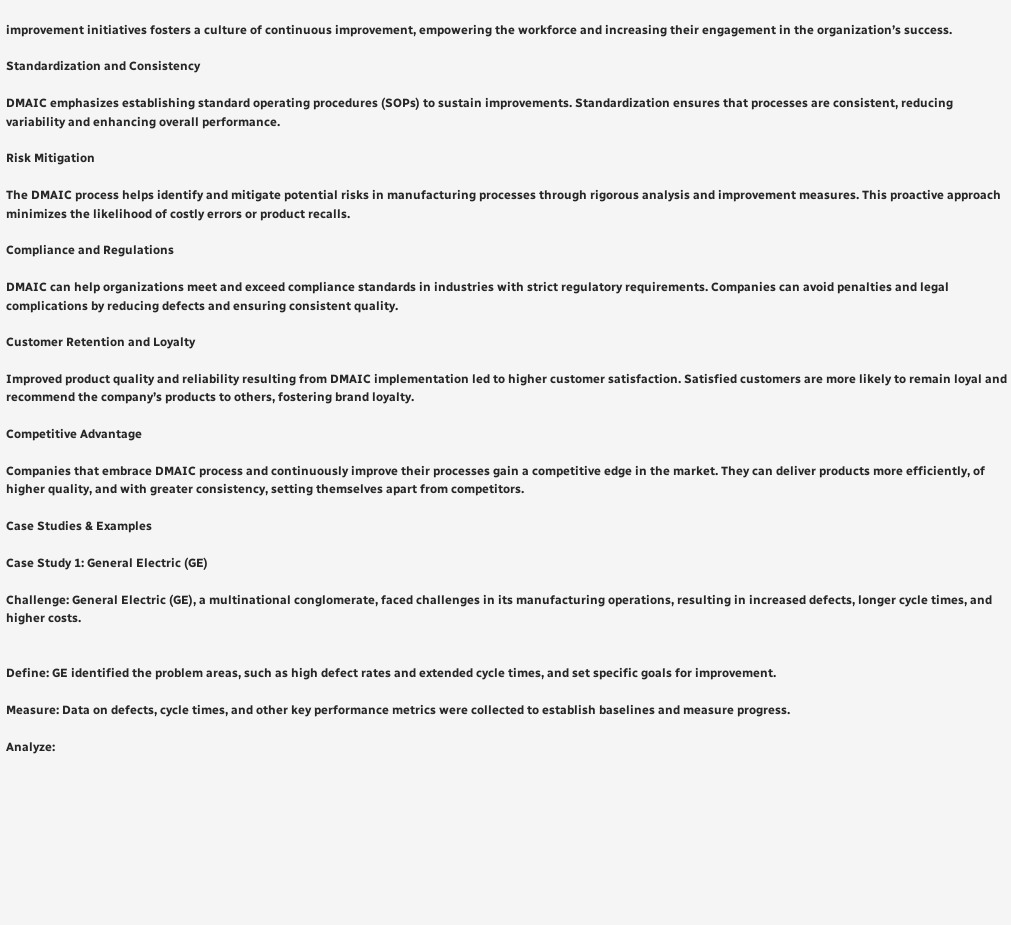improvement initiatives fosters a culture of continuous improvement, empowering the workforce and increasing their engagement in the organization’s success.

Standardization and Consistency

DMAIC emphasizes establishing standard operating procedures (SOPs) to sustain improvements. Standardization ensures that processes are consistent, reducing variability and enhancing overall performance.

Risk Mitigation

The DMAIC process helps identify and mitigate potential risks in manufacturing processes through rigorous analysis and improvement measures. This proactive approach minimizes the likelihood of costly errors or product recalls.

Compliance and Regulations

DMAIC can help organizations meet and exceed compliance standards in industries with strict regulatory requirements. Companies can avoid penalties and legal complications by reducing defects and ensuring consistent quality.

Customer Retention and Loyalty

Improved product quality and reliability resulting from DMAIC implementation led to higher customer satisfaction. Satisfied customers are more likely to remain loyal and recommend the company’s products to others, fostering brand loyalty.

Competitive Advantage

Companies that embrace DMAIC process and continuously improve their processes gain a competitive edge in the market. They can deliver products more efficiently, of higher quality, and with greater consistency, setting themselves apart from competitors.

Case Studies & Examples

Case Study 1: General Electric (GE)

Challenge: General Electric (GE), a multinational conglomerate, faced challenges in its manufacturing operations, resulting in increased defects, longer cycle times, and higher costs.


Define: GE identified the problem areas, such as high defect rates and extended cycle times, and set specific goals for improvement.

Measure: Data on defects, cycle times, and other key performance metrics were collected to establish baselines and measure progress.

Analyze: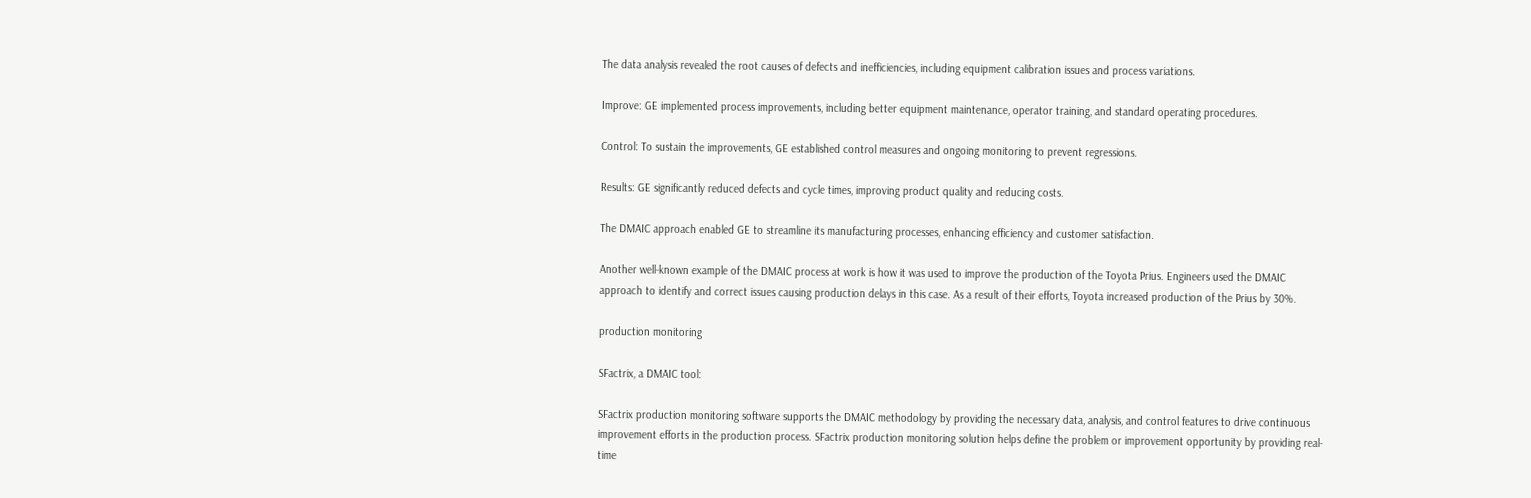The data analysis revealed the root causes of defects and inefficiencies, including equipment calibration issues and process variations.

Improve: GE implemented process improvements, including better equipment maintenance, operator training, and standard operating procedures.

Control: To sustain the improvements, GE established control measures and ongoing monitoring to prevent regressions.

Results: GE significantly reduced defects and cycle times, improving product quality and reducing costs.

The DMAIC approach enabled GE to streamline its manufacturing processes, enhancing efficiency and customer satisfaction.

Another well-known example of the DMAIC process at work is how it was used to improve the production of the Toyota Prius. Engineers used the DMAIC approach to identify and correct issues causing production delays in this case. As a result of their efforts, Toyota increased production of the Prius by 30%.

production monitoring

SFactrix, a DMAIC tool:

SFactrix production monitoring software supports the DMAIC methodology by providing the necessary data, analysis, and control features to drive continuous improvement efforts in the production process. SFactrix production monitoring solution helps define the problem or improvement opportunity by providing real-time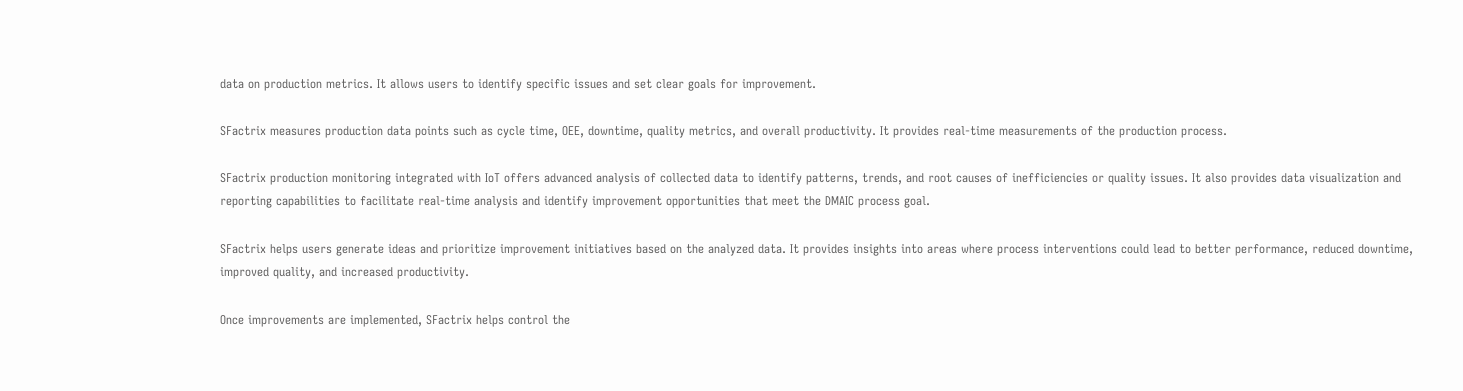data on production metrics. It allows users to identify specific issues and set clear goals for improvement.

SFactrix measures production data points such as cycle time, OEE, downtime, quality metrics, and overall productivity. It provides real-time measurements of the production process.

SFactrix production monitoring integrated with IoT offers advanced analysis of collected data to identify patterns, trends, and root causes of inefficiencies or quality issues. It also provides data visualization and reporting capabilities to facilitate real-time analysis and identify improvement opportunities that meet the DMAIC process goal.

SFactrix helps users generate ideas and prioritize improvement initiatives based on the analyzed data. It provides insights into areas where process interventions could lead to better performance, reduced downtime, improved quality, and increased productivity.

Once improvements are implemented, SFactrix helps control the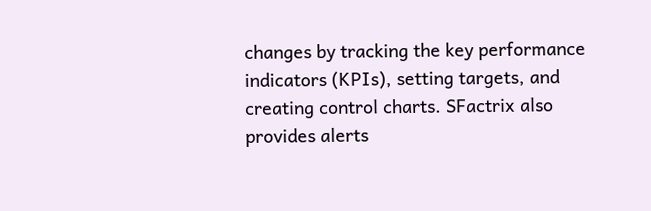changes by tracking the key performance indicators (KPIs), setting targets, and creating control charts. SFactrix also provides alerts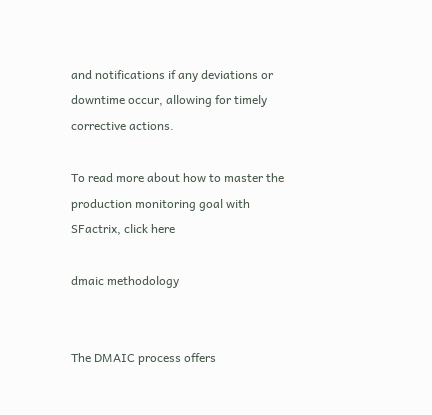and notifications if any deviations or downtime occur, allowing for timely corrective actions.

To read more about how to master the production monitoring goal with SFactrix, click here

dmaic methodology


The DMAIC process offers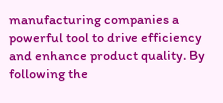manufacturing companies a powerful tool to drive efficiency and enhance product quality. By following the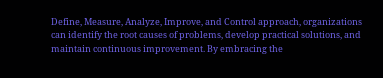Define, Measure, Analyze, Improve, and Control approach, organizations can identify the root causes of problems, develop practical solutions, and maintain continuous improvement. By embracing the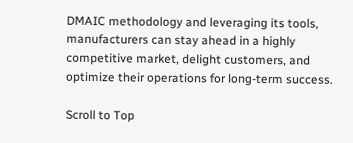DMAIC methodology and leveraging its tools, manufacturers can stay ahead in a highly competitive market, delight customers, and optimize their operations for long-term success.

Scroll to Top